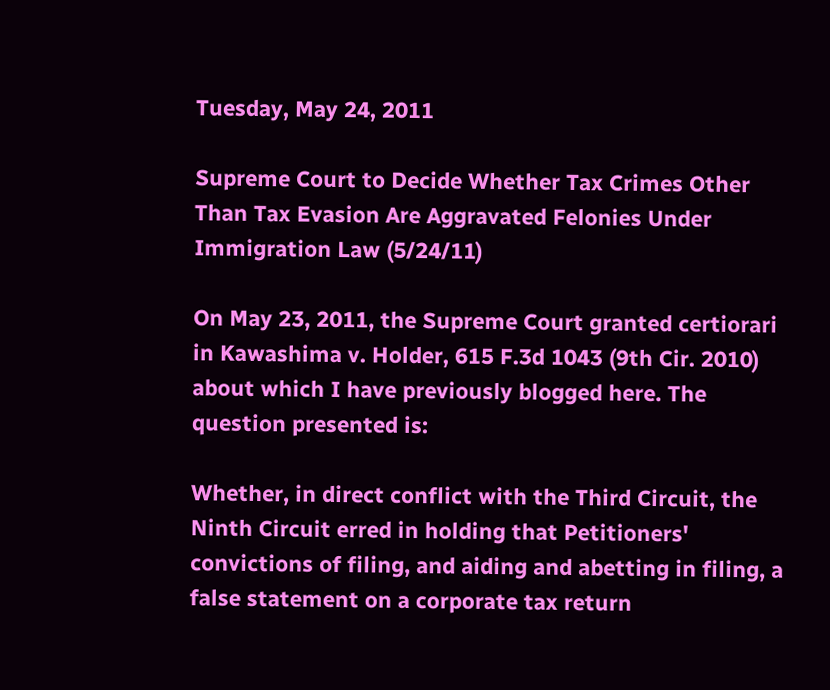Tuesday, May 24, 2011

Supreme Court to Decide Whether Tax Crimes Other Than Tax Evasion Are Aggravated Felonies Under Immigration Law (5/24/11)

On May 23, 2011, the Supreme Court granted certiorari in Kawashima v. Holder, 615 F.3d 1043 (9th Cir. 2010) about which I have previously blogged here. The question presented is:

Whether, in direct conflict with the Third Circuit, the Ninth Circuit erred in holding that Petitioners' convictions of filing, and aiding and abetting in filing, a false statement on a corporate tax return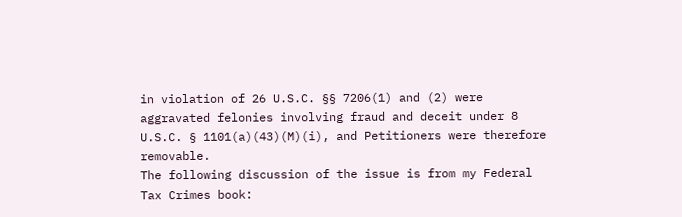in violation of 26 U.S.C. §§ 7206(1) and (2) were aggravated felonies involving fraud and deceit under 8 U.S.C. § 1101(a)(43)(M)(i), and Petitioners were therefore removable.
The following discussion of the issue is from my Federal Tax Crimes book: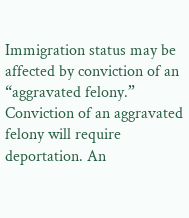Immigration status may be affected by conviction of an “aggravated felony.” Conviction of an aggravated felony will require deportation. An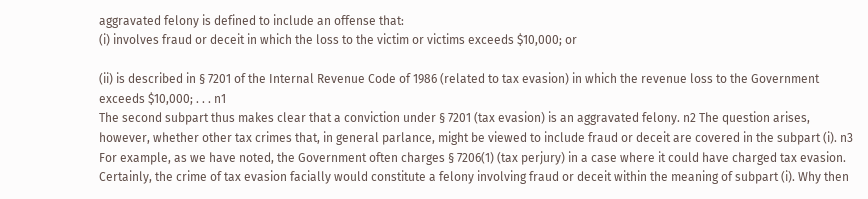aggravated felony is defined to include an offense that:
(i) involves fraud or deceit in which the loss to the victim or victims exceeds $10,000; or

(ii) is described in § 7201 of the Internal Revenue Code of 1986 (related to tax evasion) in which the revenue loss to the Government exceeds $10,000; . . . n1
The second subpart thus makes clear that a conviction under § 7201 (tax evasion) is an aggravated felony. n2 The question arises, however, whether other tax crimes that, in general parlance, might be viewed to include fraud or deceit are covered in the subpart (i). n3 For example, as we have noted, the Government often charges § 7206(1) (tax perjury) in a case where it could have charged tax evasion. Certainly, the crime of tax evasion facially would constitute a felony involving fraud or deceit within the meaning of subpart (i). Why then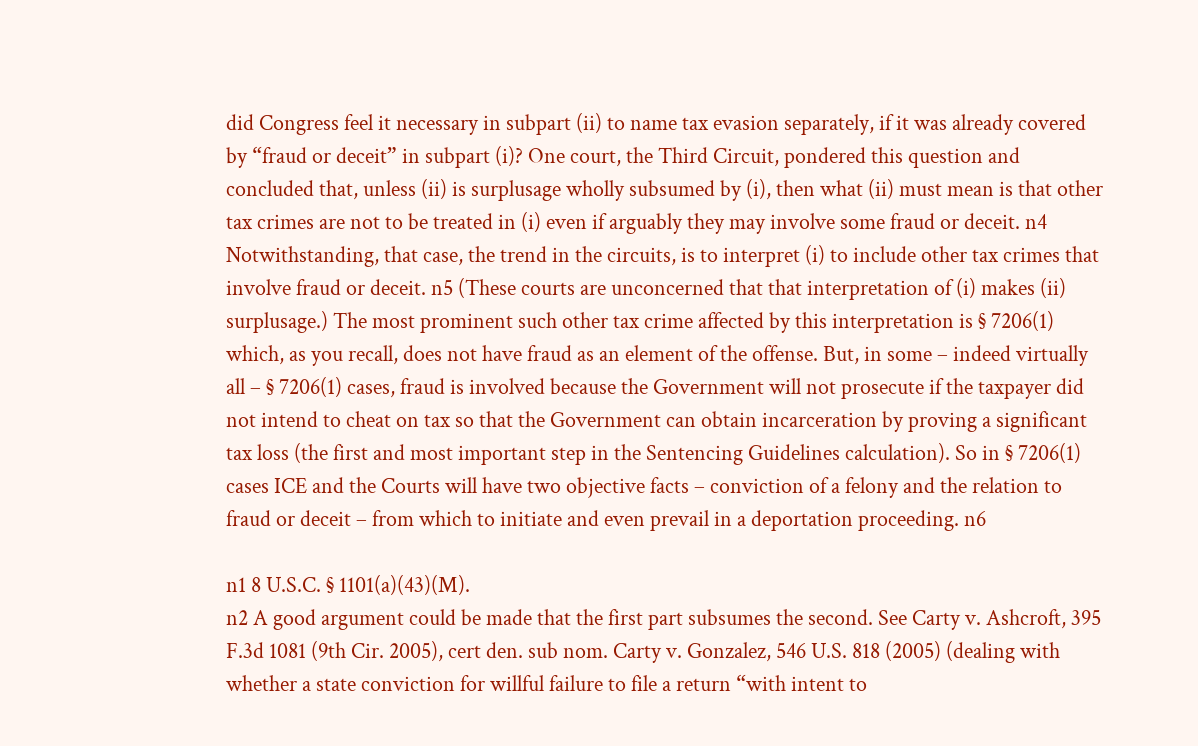did Congress feel it necessary in subpart (ii) to name tax evasion separately, if it was already covered by “fraud or deceit” in subpart (i)? One court, the Third Circuit, pondered this question and concluded that, unless (ii) is surplusage wholly subsumed by (i), then what (ii) must mean is that other tax crimes are not to be treated in (i) even if arguably they may involve some fraud or deceit. n4 Notwithstanding, that case, the trend in the circuits, is to interpret (i) to include other tax crimes that involve fraud or deceit. n5 (These courts are unconcerned that that interpretation of (i) makes (ii) surplusage.) The most prominent such other tax crime affected by this interpretation is § 7206(1) which, as you recall, does not have fraud as an element of the offense. But, in some – indeed virtually all – § 7206(1) cases, fraud is involved because the Government will not prosecute if the taxpayer did not intend to cheat on tax so that the Government can obtain incarceration by proving a significant tax loss (the first and most important step in the Sentencing Guidelines calculation). So in § 7206(1) cases ICE and the Courts will have two objective facts – conviction of a felony and the relation to fraud or deceit – from which to initiate and even prevail in a deportation proceeding. n6

n1 8 U.S.C. § 1101(a)(43)(M).
n2 A good argument could be made that the first part subsumes the second. See Carty v. Ashcroft, 395 F.3d 1081 (9th Cir. 2005), cert den. sub nom. Carty v. Gonzalez, 546 U.S. 818 (2005) (dealing with whether a state conviction for willful failure to file a return “with intent to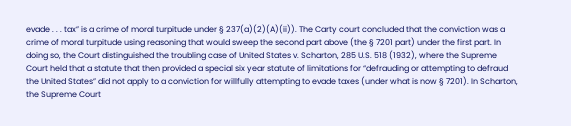evade . . . tax” is a crime of moral turpitude under § 237(a)(2)(A)(ii)). The Carty court concluded that the conviction was a crime of moral turpitude using reasoning that would sweep the second part above (the § 7201 part) under the first part. In doing so, the Court distinguished the troubling case of United States v. Scharton, 285 U.S. 518 (1932), where the Supreme Court held that a statute that then provided a special six year statute of limitations for “defrauding or attempting to defraud the United States” did not apply to a conviction for willfully attempting to evade taxes (under what is now § 7201). In Scharton, the Supreme Court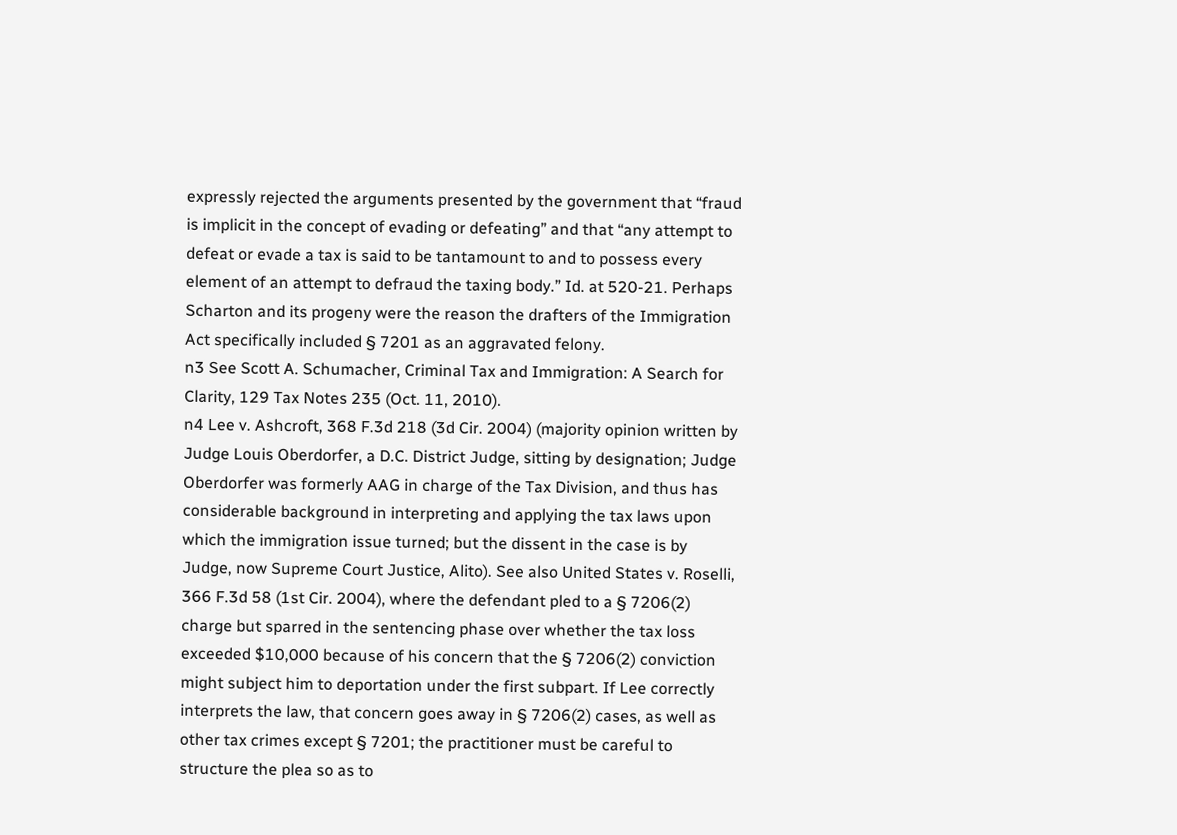expressly rejected the arguments presented by the government that “fraud is implicit in the concept of evading or defeating” and that “any attempt to defeat or evade a tax is said to be tantamount to and to possess every element of an attempt to defraud the taxing body.” Id. at 520-21. Perhaps Scharton and its progeny were the reason the drafters of the Immigration Act specifically included § 7201 as an aggravated felony.
n3 See Scott A. Schumacher, Criminal Tax and Immigration: A Search for Clarity, 129 Tax Notes 235 (Oct. 11, 2010).
n4 Lee v. Ashcroft, 368 F.3d 218 (3d Cir. 2004) (majority opinion written by Judge Louis Oberdorfer, a D.C. District Judge, sitting by designation; Judge Oberdorfer was formerly AAG in charge of the Tax Division, and thus has considerable background in interpreting and applying the tax laws upon which the immigration issue turned; but the dissent in the case is by Judge, now Supreme Court Justice, Alito). See also United States v. Roselli, 366 F.3d 58 (1st Cir. 2004), where the defendant pled to a § 7206(2) charge but sparred in the sentencing phase over whether the tax loss exceeded $10,000 because of his concern that the § 7206(2) conviction might subject him to deportation under the first subpart. If Lee correctly interprets the law, that concern goes away in § 7206(2) cases, as well as other tax crimes except § 7201; the practitioner must be careful to structure the plea so as to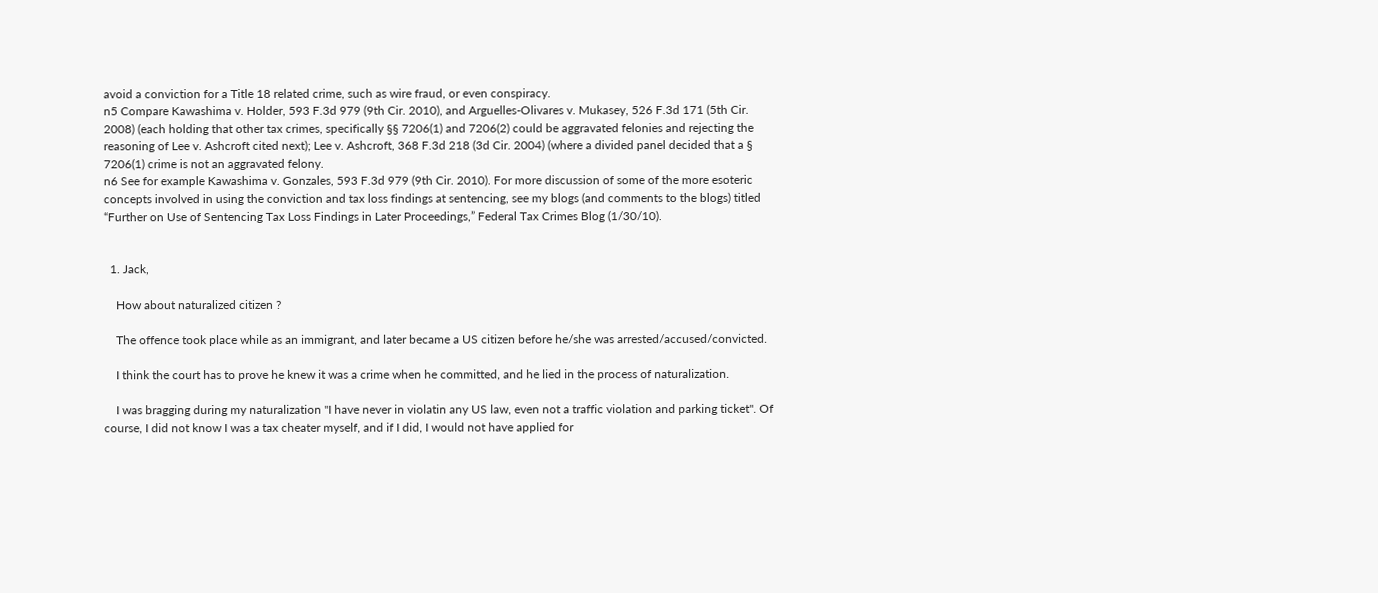avoid a conviction for a Title 18 related crime, such as wire fraud, or even conspiracy.
n5 Compare Kawashima v. Holder, 593 F.3d 979 (9th Cir. 2010), and Arguelles-Olivares v. Mukasey, 526 F.3d 171 (5th Cir. 2008) (each holding that other tax crimes, specifically §§ 7206(1) and 7206(2) could be aggravated felonies and rejecting the reasoning of Lee v. Ashcroft cited next); Lee v. Ashcroft, 368 F.3d 218 (3d Cir. 2004) (where a divided panel decided that a § 7206(1) crime is not an aggravated felony.
n6 See for example Kawashima v. Gonzales, 593 F.3d 979 (9th Cir. 2010). For more discussion of some of the more esoteric concepts involved in using the conviction and tax loss findings at sentencing, see my blogs (and comments to the blogs) titled “Further on Use of Sentencing Tax Loss Findings in Later Proceedings,” Federal Tax Crimes Blog (1/30/10).


  1. Jack,

    How about naturalized citizen ?

    The offence took place while as an immigrant, and later became a US citizen before he/she was arrested/accused/convicted.

    I think the court has to prove he knew it was a crime when he committed, and he lied in the process of naturalization.

    I was bragging during my naturalization "I have never in violatin any US law, even not a traffic violation and parking ticket". Of course, I did not know I was a tax cheater myself, and if I did, I would not have applied for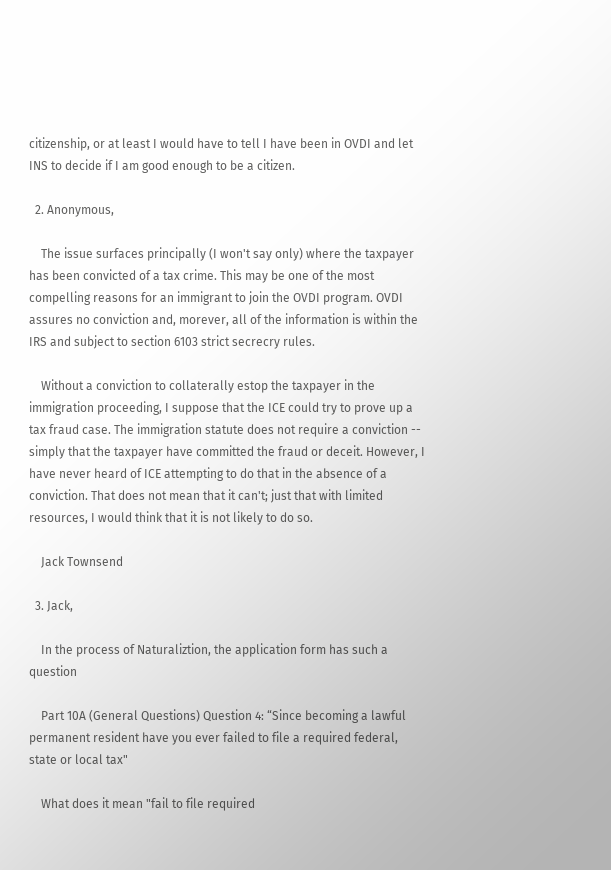citizenship, or at least I would have to tell I have been in OVDI and let INS to decide if I am good enough to be a citizen.

  2. Anonymous,

    The issue surfaces principally (I won't say only) where the taxpayer has been convicted of a tax crime. This may be one of the most compelling reasons for an immigrant to join the OVDI program. OVDI assures no conviction and, morever, all of the information is within the IRS and subject to section 6103 strict secrecry rules.

    Without a conviction to collaterally estop the taxpayer in the immigration proceeding, I suppose that the ICE could try to prove up a tax fraud case. The immigration statute does not require a conviction -- simply that the taxpayer have committed the fraud or deceit. However, I have never heard of ICE attempting to do that in the absence of a conviction. That does not mean that it can't; just that with limited resources, I would think that it is not likely to do so.

    Jack Townsend

  3. Jack,

    In the process of Naturaliztion, the application form has such a question

    Part 10A (General Questions) Question 4: “Since becoming a lawful permanent resident have you ever failed to file a required federal, state or local tax"

    What does it mean "fail to file required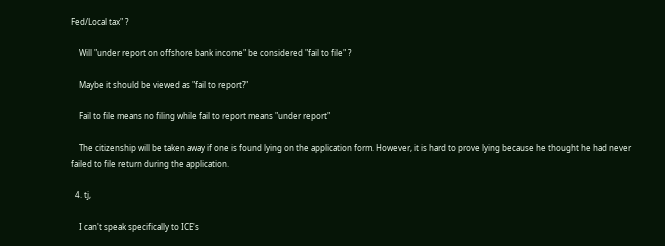Fed/Local tax" ?

    Will "under report on offshore bank income" be considered "fail to file" ?

    Maybe it should be viewed as "fail to report?"

    Fail to file means no filing while fail to report means "under report"

    The citizenship will be taken away if one is found lying on the application form. However, it is hard to prove lying because he thought he had never failed to file return during the application.

  4. tj,

    I can't speak specifically to ICE's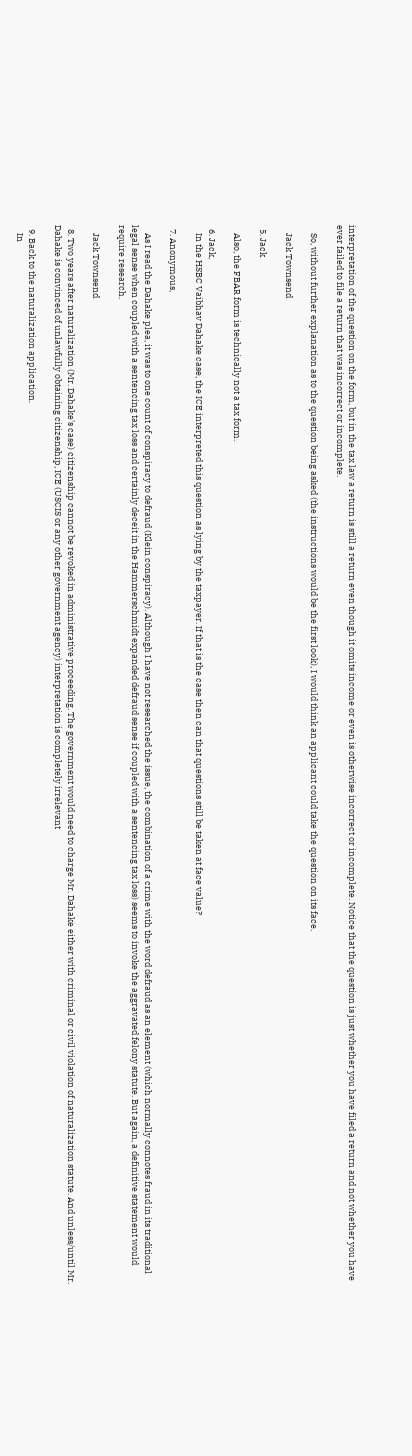interpretation of the question on the form, but in the tax law a return is still a return even though it omits income or even is otherwise incorrect or incomplete. Notice that the question is just whether you have filed a return and not whether you have ever failed to file a return that was incorrect or incomplete.

    So, without further explanation as to the question being asked (the instructions would be the first look), I would think an applicant could take the question on its face.

    Jack Townsend

  5. Jack

    Also, the FBAR form is technically not a tax form.

  6. Jack,
    In the HSBC Vaibhav Dahake case, the ICE interpreted this question as lying by the taxpayer. If that is the case then can that questions still be taken at face value?

  7. Anonymous,

    As I read the Dahake plea, it was to one count of conspiracy to defraud (Klein conspiracy). Although I have not researched the issue, the combination of a crime with the word defraud as an element (which normally connotes fraud in its traditional legal sense when coupled with a sentencing tax loss and certainly deceit in the Hammerschmidt expanded defraud sense if coupled with a sentencing tax loss) seems to invoke the aggravated felony statute. But again, a definitive statement would require research.

    Jack Townsend

  8. Two years after naturalization (Mr. Dahake's case) citizenship cannot be revoked in administrative proceeding. The government would need to charge Mr. Dahake either with criminal or civil violation of naturalization statute. And unless/until Mr. Dahake is convinced of unlawfully obtaining citizenship, ICE (USCIS or any other government agency) interpretation is completely irrelevant

  9. Back to the naturalization application.
    In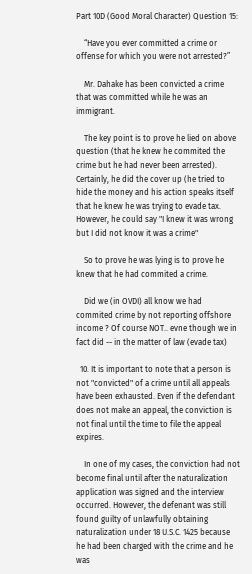Part 10D (Good Moral Character) Question 15:

    “Have you ever committed a crime or offense for which you were not arrested?”

    Mr. Dahake has been convicted a crime that was committed while he was an immigrant.

    The key point is to prove he lied on above question (that he knew he commited the crime but he had never been arrested). Certainly, he did the cover up (he tried to hide the money and his action speaks itself that he knew he was trying to evade tax. However, he could say "I knew it was wrong but I did not know it was a crime"

    So to prove he was lying is to prove he knew that he had commited a crime.

    Did we (in OVDI) all know we had commited crime by not reporting offshore income ? Of course NOT.. evne though we in fact did -- in the matter of law (evade tax)

  10. It is important to note that a person is not "convicted" of a crime until all appeals have been exhausted. Even if the defendant does not make an appeal, the conviction is not final until the time to file the appeal expires.

    In one of my cases, the conviction had not become final until after the naturalization application was signed and the interview occurred. However, the defenant was still found guilty of unlawfully obtaining naturalization under 18 U.S.C. 1425 because he had been charged with the crime and he was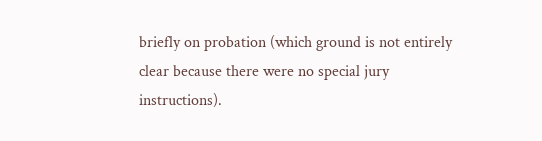briefly on probation (which ground is not entirely clear because there were no special jury instructions).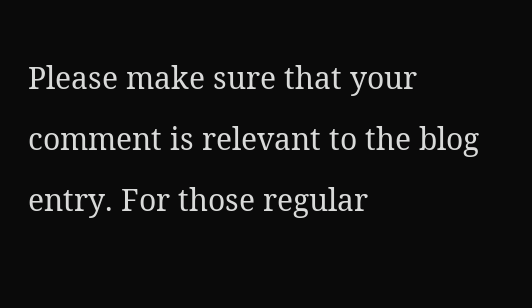Please make sure that your comment is relevant to the blog entry. For those regular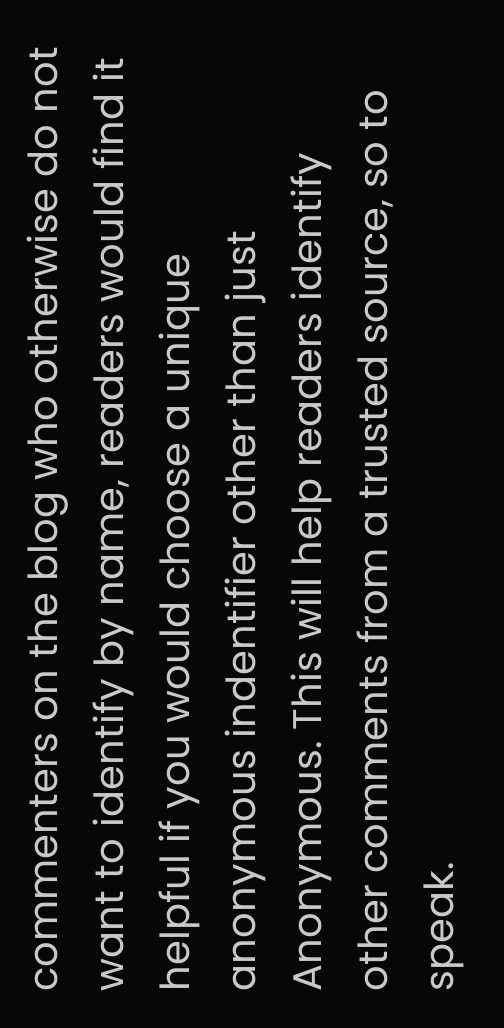commenters on the blog who otherwise do not want to identify by name, readers would find it helpful if you would choose a unique anonymous indentifier other than just Anonymous. This will help readers identify other comments from a trusted source, so to speak.